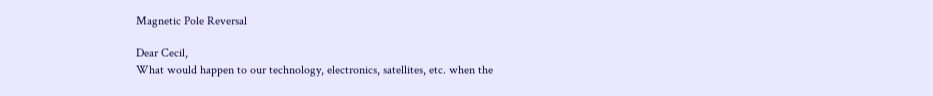Magnetic Pole Reversal

Dear Cecil,
What would happen to our technology, electronics, satellites, etc. when the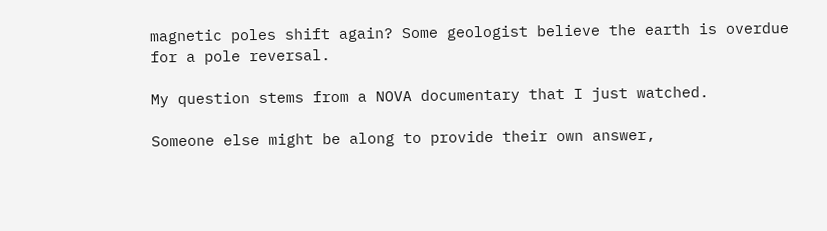magnetic poles shift again? Some geologist believe the earth is overdue for a pole reversal.

My question stems from a NOVA documentary that I just watched.

Someone else might be along to provide their own answer,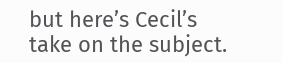but here’s Cecil’s take on the subject.